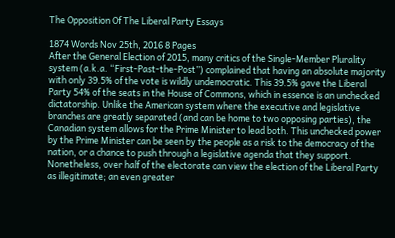The Opposition Of The Liberal Party Essays

1874 Words Nov 25th, 2016 8 Pages
After the General Election of 2015, many critics of the Single-Member Plurality system (a.k.a. “First-Past-the-Post”) complained that having an absolute majority with only 39.5% of the vote is wildly undemocratic. This 39.5% gave the Liberal Party 54% of the seats in the House of Commons, which in essence is an unchecked dictatorship. Unlike the American system where the executive and legislative branches are greatly separated (and can be home to two opposing parties), the Canadian system allows for the Prime Minister to lead both. This unchecked power by the Prime Minister can be seen by the people as a risk to the democracy of the nation, or a chance to push through a legislative agenda that they support. Nonetheless, over half of the electorate can view the election of the Liberal Party as illegitimate; an even greater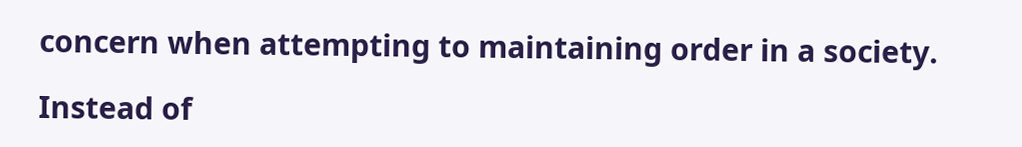concern when attempting to maintaining order in a society.

Instead of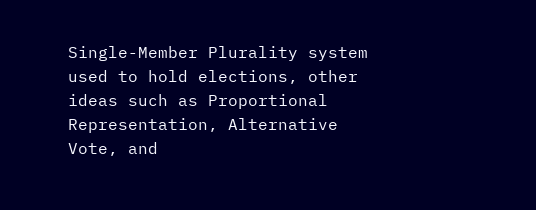Single-Member Plurality system used to hold elections, other ideas such as Proportional Representation, Alternative Vote, and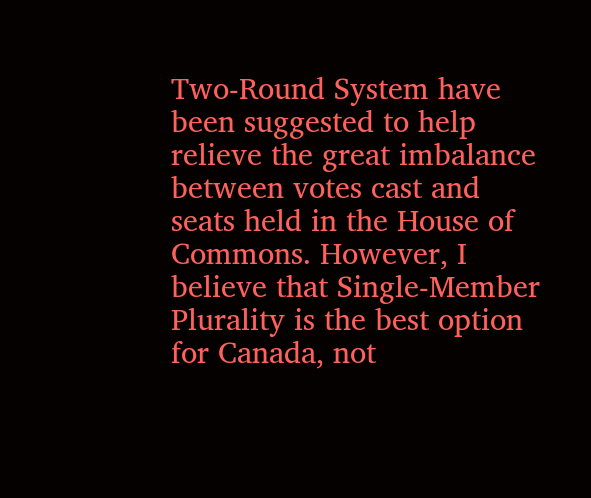Two-Round System have been suggested to help relieve the great imbalance between votes cast and seats held in the House of Commons. However, I believe that Single-Member Plurality is the best option for Canada, not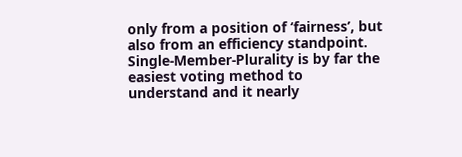only from a position of ‘fairness’, but also from an efficiency standpoint. Single-Member-Plurality is by far the easiest voting method to understand and it nearly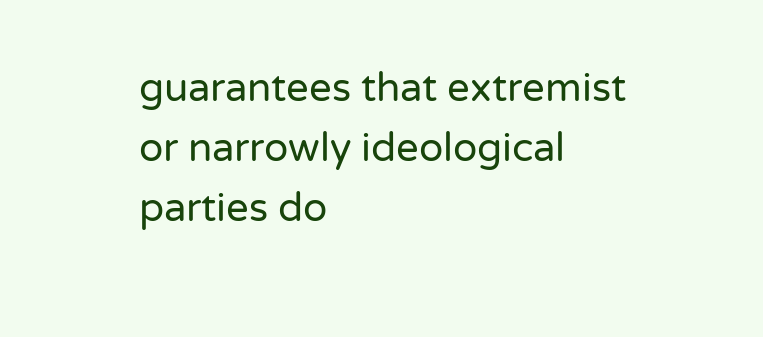guarantees that extremist or narrowly ideological parties do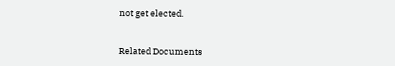not get elected.


Related Documents